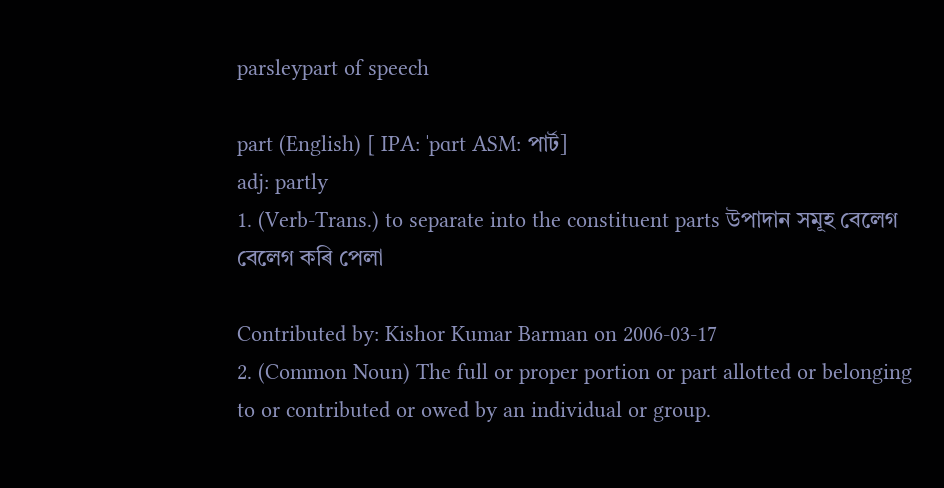parsleypart of speech

part (English) [ IPA: ˈpɑrt ASM: পাৰ্ট]
adj: partly
1. (Verb-Trans.) to separate into the constituent parts উপাদান সমূহ বেলেগ বেলেগ কৰি পেলা

Contributed by: Kishor Kumar Barman on 2006-03-17
2. (Common Noun) The full or proper portion or part allotted or belonging to or contributed or owed by an individual or group.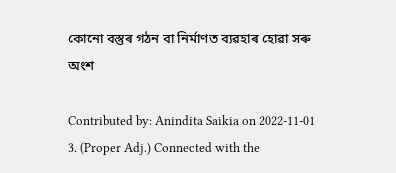কোনো বস্তুৰ গঠন বা নিৰ্মাণত ব্যৱহাৰ হোৱা সৰু অংশ

Contributed by: Anindita Saikia on 2022-11-01
3. (Proper Adj.) Connected with the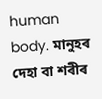human body. মানুহৰ দেহা বা শৰীৰ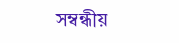সম্বন্ধীয়